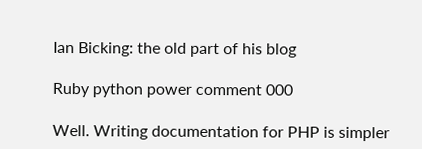Ian Bicking: the old part of his blog

Ruby python power comment 000

Well. Writing documentation for PHP is simpler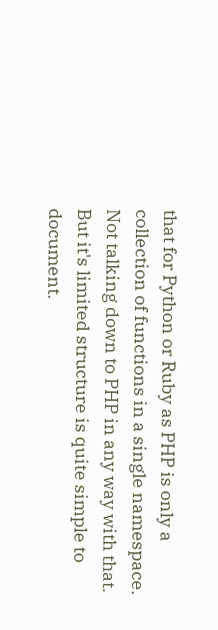that for Python or Ruby as PHP is only a collection of functions in a single namespace. Not talking down to PHP in any way with that. But it's limited structure is quite simple to document.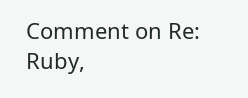Comment on Re: Ruby,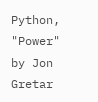Python, "Power"
by Jon Gretar